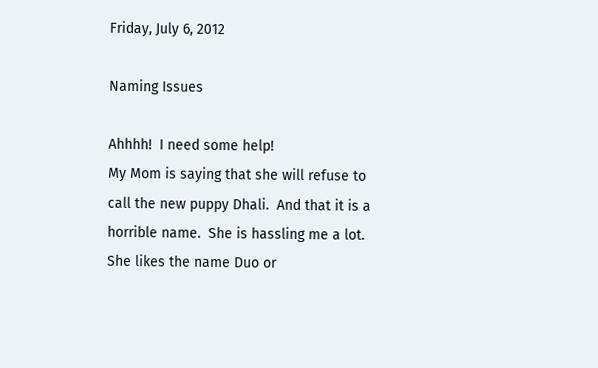Friday, July 6, 2012

Naming Issues

Ahhhh!  I need some help!
My Mom is saying that she will refuse to call the new puppy Dhali.  And that it is a horrible name.  She is hassling me a lot.
She likes the name Duo or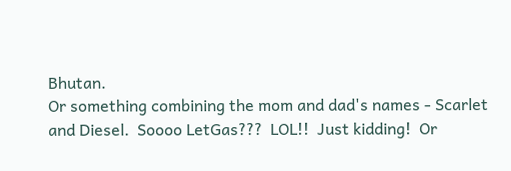Bhutan.
Or something combining the mom and dad's names - Scarlet and Diesel.  Soooo LetGas???  LOL!!  Just kidding!  Or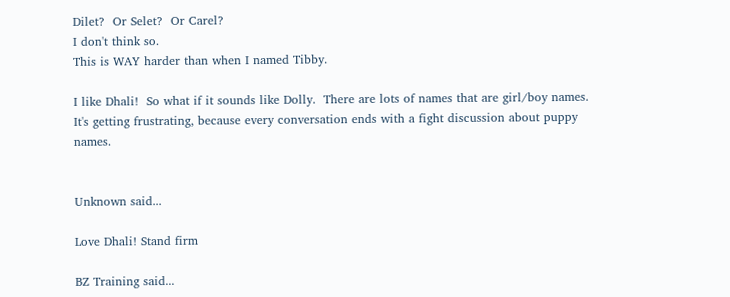Dilet?  Or Selet?  Or Carel?
I don't think so.
This is WAY harder than when I named Tibby.

I like Dhali!  So what if it sounds like Dolly.  There are lots of names that are girl/boy names.  It's getting frustrating, because every conversation ends with a fight discussion about puppy names.


Unknown said...

Love Dhali! Stand firm

BZ Training said...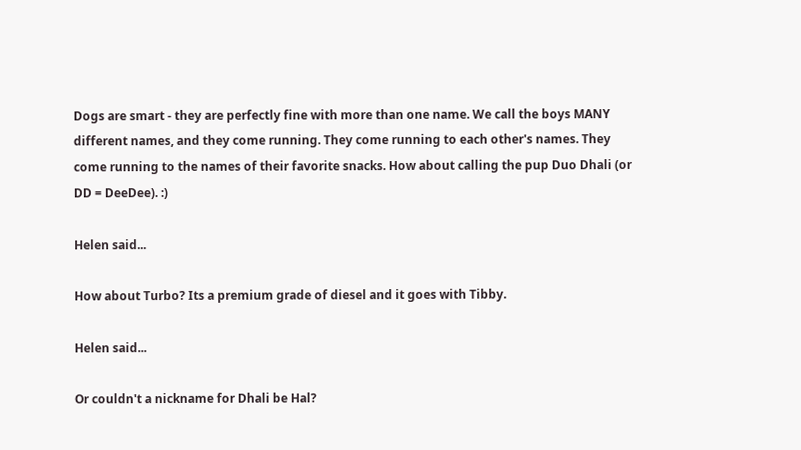Dogs are smart - they are perfectly fine with more than one name. We call the boys MANY different names, and they come running. They come running to each other's names. They come running to the names of their favorite snacks. How about calling the pup Duo Dhali (or DD = DeeDee). :)

Helen said...

How about Turbo? Its a premium grade of diesel and it goes with Tibby.

Helen said...

Or couldn't a nickname for Dhali be Hal?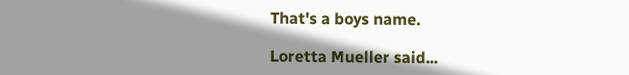That's a boys name.

Loretta Mueller said...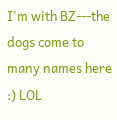I'm with BZ---the dogs come to many names here :) LOL